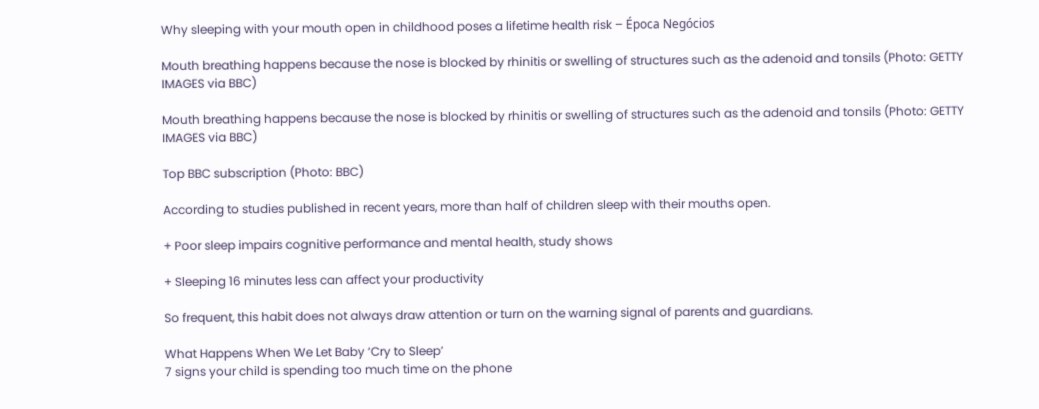Why sleeping with your mouth open in childhood poses a lifetime health risk – Época Negócios

Mouth breathing happens because the nose is blocked by rhinitis or swelling of structures such as the adenoid and tonsils (Photo: GETTY IMAGES via BBC)

Mouth breathing happens because the nose is blocked by rhinitis or swelling of structures such as the adenoid and tonsils (Photo: GETTY IMAGES via BBC)

Top BBC subscription (Photo: BBC)

According to studies published in recent years, more than half of children sleep with their mouths open.

+ Poor sleep impairs cognitive performance and mental health, study shows

+ Sleeping 16 minutes less can affect your productivity

So frequent, this habit does not always draw attention or turn on the warning signal of parents and guardians.

What Happens When We Let Baby ‘Cry to Sleep’
7 signs your child is spending too much time on the phone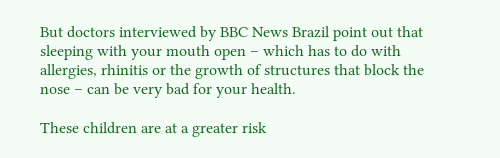But doctors interviewed by BBC News Brazil point out that sleeping with your mouth open – which has to do with allergies, rhinitis or the growth of structures that block the nose – can be very bad for your health.

These children are at a greater risk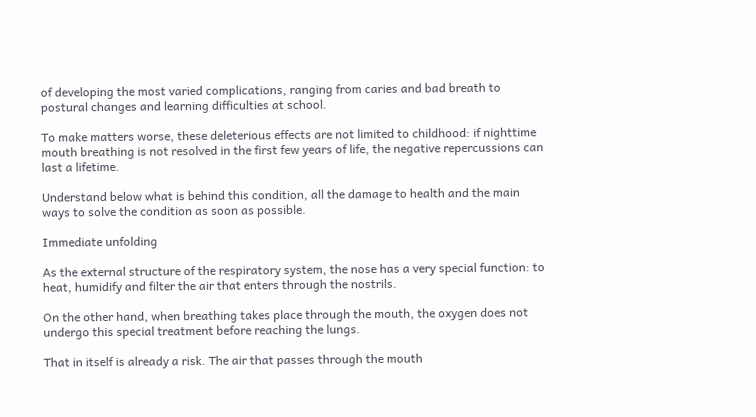of developing the most varied complications, ranging from caries and bad breath to postural changes and learning difficulties at school.

To make matters worse, these deleterious effects are not limited to childhood: if nighttime mouth breathing is not resolved in the first few years of life, the negative repercussions can last a lifetime.

Understand below what is behind this condition, all the damage to health and the main ways to solve the condition as soon as possible.

Immediate unfolding

As the external structure of the respiratory system, the nose has a very special function: to heat, humidify and filter the air that enters through the nostrils.

On the other hand, when breathing takes place through the mouth, the oxygen does not undergo this special treatment before reaching the lungs.

That in itself is already a risk. The air that passes through the mouth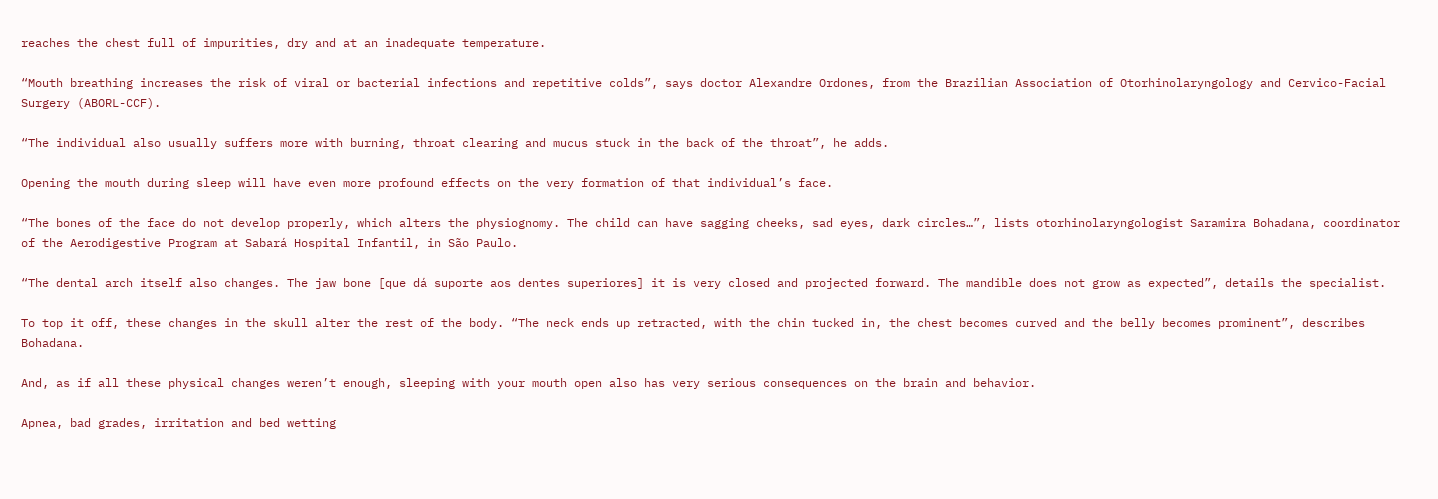reaches the chest full of impurities, dry and at an inadequate temperature.

“Mouth breathing increases the risk of viral or bacterial infections and repetitive colds”, says doctor Alexandre Ordones, from the Brazilian Association of Otorhinolaryngology and Cervico-Facial Surgery (ABORL-CCF).

“The individual also usually suffers more with burning, throat clearing and mucus stuck in the back of the throat”, he adds.

Opening the mouth during sleep will have even more profound effects on the very formation of that individual’s face.

“The bones of the face do not develop properly, which alters the physiognomy. The child can have sagging cheeks, sad eyes, dark circles…”, lists otorhinolaryngologist Saramira Bohadana, coordinator of the Aerodigestive Program at Sabará Hospital Infantil, in São Paulo.

“The dental arch itself also changes. The jaw bone [que dá suporte aos dentes superiores] it is very closed and projected forward. The mandible does not grow as expected”, details the specialist.

To top it off, these changes in the skull alter the rest of the body. “The neck ends up retracted, with the chin tucked in, the chest becomes curved and the belly becomes prominent”, describes Bohadana.

And, as if all these physical changes weren’t enough, sleeping with your mouth open also has very serious consequences on the brain and behavior.

Apnea, bad grades, irritation and bed wetting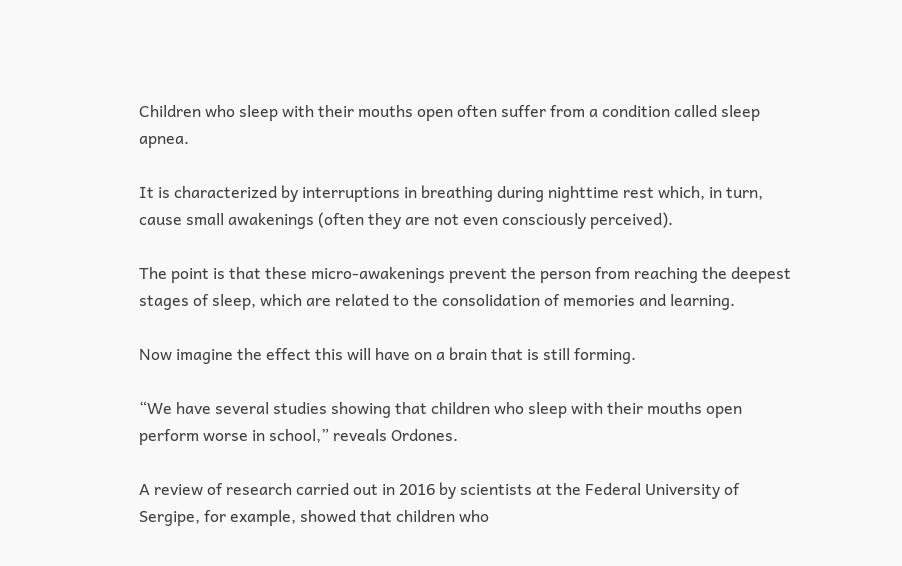Children who sleep with their mouths open often suffer from a condition called sleep apnea.

It is characterized by interruptions in breathing during nighttime rest which, in turn, cause small awakenings (often they are not even consciously perceived).

The point is that these micro-awakenings prevent the person from reaching the deepest stages of sleep, which are related to the consolidation of memories and learning.

Now imagine the effect this will have on a brain that is still forming.

“We have several studies showing that children who sleep with their mouths open perform worse in school,” reveals Ordones.

A review of research carried out in 2016 by scientists at the Federal University of Sergipe, for example, showed that children who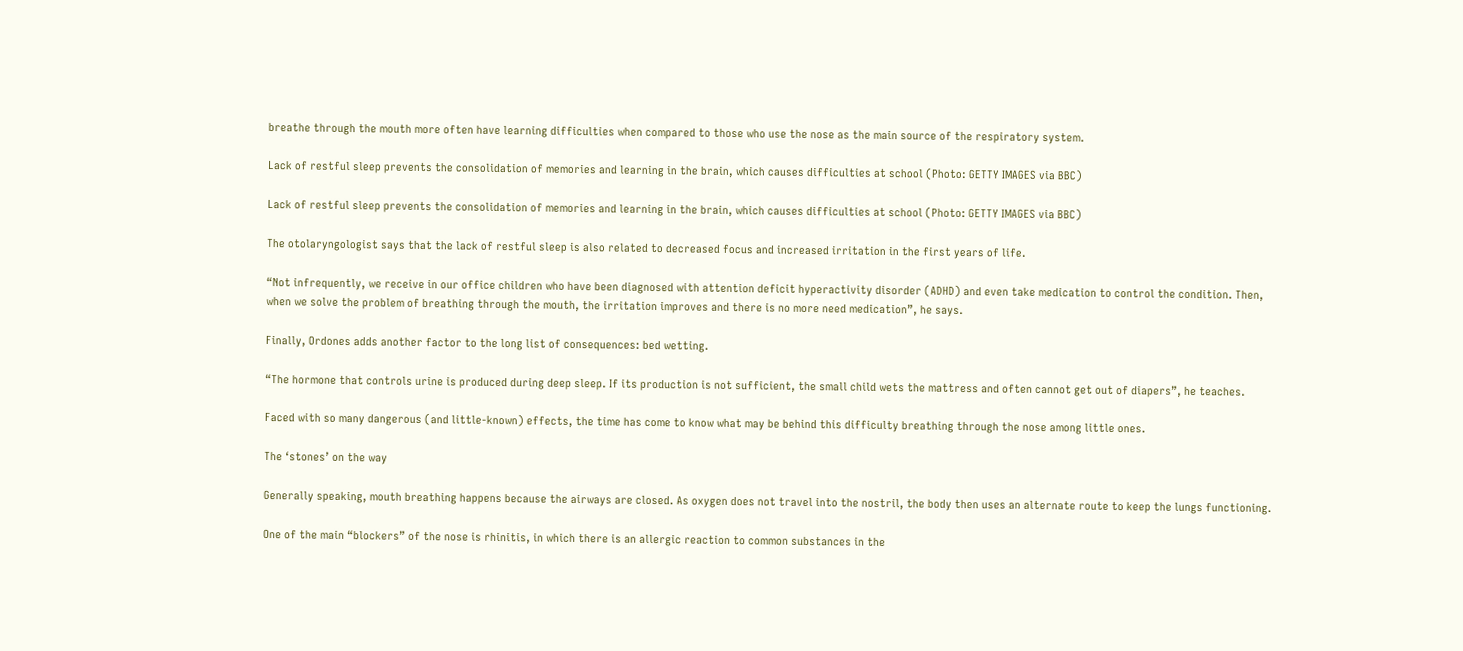breathe through the mouth more often have learning difficulties when compared to those who use the nose as the main source of the respiratory system.

Lack of restful sleep prevents the consolidation of memories and learning in the brain, which causes difficulties at school (Photo: GETTY IMAGES via BBC)

Lack of restful sleep prevents the consolidation of memories and learning in the brain, which causes difficulties at school (Photo: GETTY IMAGES via BBC)

The otolaryngologist says that the lack of restful sleep is also related to decreased focus and increased irritation in the first years of life.

“Not infrequently, we receive in our office children who have been diagnosed with attention deficit hyperactivity disorder (ADHD) and even take medication to control the condition. Then, when we solve the problem of breathing through the mouth, the irritation improves and there is no more need medication”, he says.

Finally, Ordones adds another factor to the long list of consequences: bed wetting.

“The hormone that controls urine is produced during deep sleep. If its production is not sufficient, the small child wets the mattress and often cannot get out of diapers”, he teaches.

Faced with so many dangerous (and little-known) effects, the time has come to know what may be behind this difficulty breathing through the nose among little ones.

The ‘stones’ on the way

Generally speaking, mouth breathing happens because the airways are closed. As oxygen does not travel into the nostril, the body then uses an alternate route to keep the lungs functioning.

One of the main “blockers” of the nose is rhinitis, in which there is an allergic reaction to common substances in the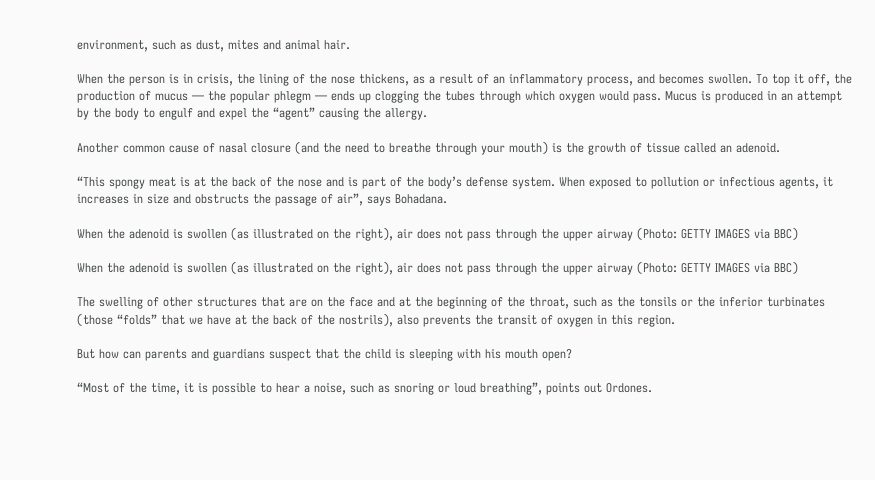environment, such as dust, mites and animal hair.

When the person is in crisis, the lining of the nose thickens, as a result of an inflammatory process, and becomes swollen. To top it off, the production of mucus — the popular phlegm — ends up clogging the tubes through which oxygen would pass. Mucus is produced in an attempt by the body to engulf and expel the “agent” causing the allergy.

Another common cause of nasal closure (and the need to breathe through your mouth) is the growth of tissue called an adenoid.

“This spongy meat is at the back of the nose and is part of the body’s defense system. When exposed to pollution or infectious agents, it increases in size and obstructs the passage of air”, says Bohadana.

When the adenoid is swollen (as illustrated on the right), air does not pass through the upper airway (Photo: GETTY IMAGES via BBC)

When the adenoid is swollen (as illustrated on the right), air does not pass through the upper airway (Photo: GETTY IMAGES via BBC)

The swelling of other structures that are on the face and at the beginning of the throat, such as the tonsils or the inferior turbinates (those “folds” that we have at the back of the nostrils), also prevents the transit of oxygen in this region.

But how can parents and guardians suspect that the child is sleeping with his mouth open?

“Most of the time, it is possible to hear a noise, such as snoring or loud breathing”, points out Ordones.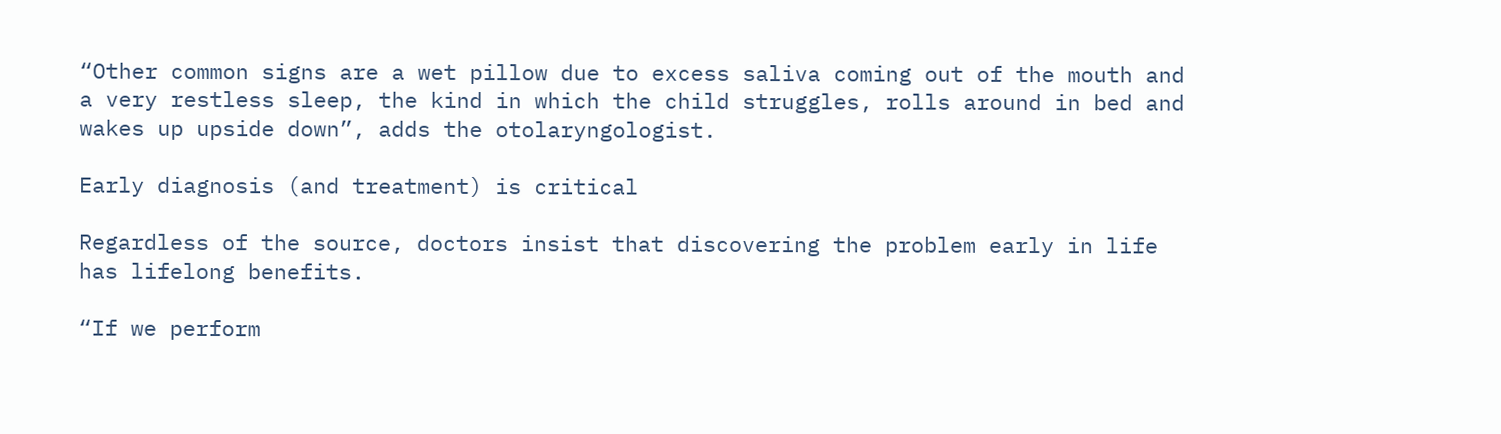“Other common signs are a wet pillow due to excess saliva coming out of the mouth and a very restless sleep, the kind in which the child struggles, rolls around in bed and wakes up upside down”, adds the otolaryngologist.

Early diagnosis (and treatment) is critical

Regardless of the source, doctors insist that discovering the problem early in life has lifelong benefits.

“If we perform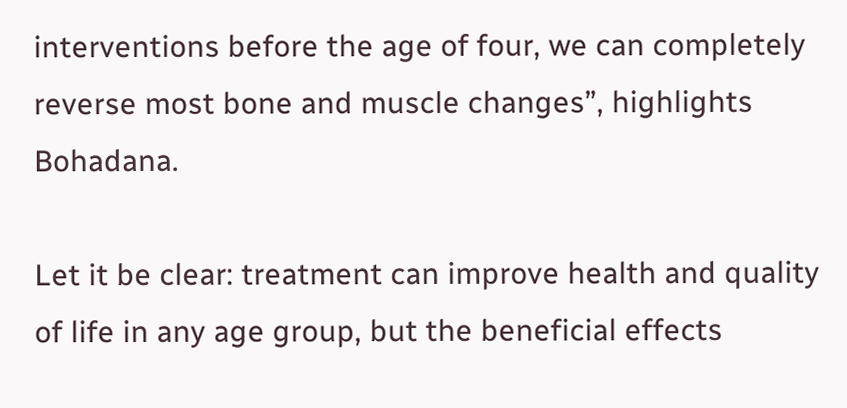interventions before the age of four, we can completely reverse most bone and muscle changes”, highlights Bohadana.

Let it be clear: treatment can improve health and quality of life in any age group, but the beneficial effects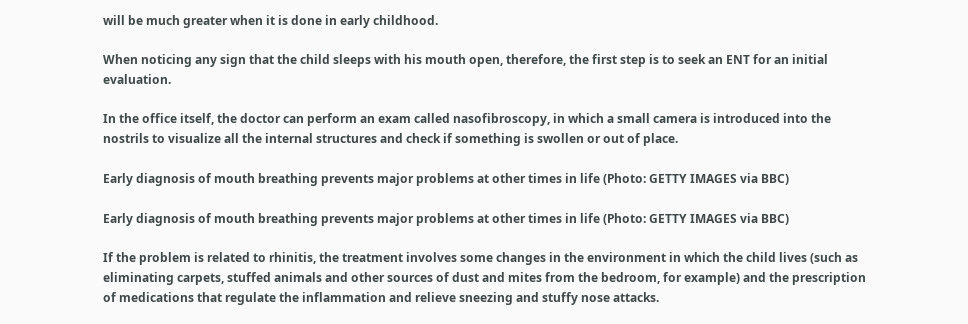will be much greater when it is done in early childhood.

When noticing any sign that the child sleeps with his mouth open, therefore, the first step is to seek an ENT for an initial evaluation.

In the office itself, the doctor can perform an exam called nasofibroscopy, in which a small camera is introduced into the nostrils to visualize all the internal structures and check if something is swollen or out of place.

Early diagnosis of mouth breathing prevents major problems at other times in life (Photo: GETTY IMAGES via BBC)

Early diagnosis of mouth breathing prevents major problems at other times in life (Photo: GETTY IMAGES via BBC)

If the problem is related to rhinitis, the treatment involves some changes in the environment in which the child lives (such as eliminating carpets, stuffed animals and other sources of dust and mites from the bedroom, for example) and the prescription of medications that regulate the inflammation and relieve sneezing and stuffy nose attacks.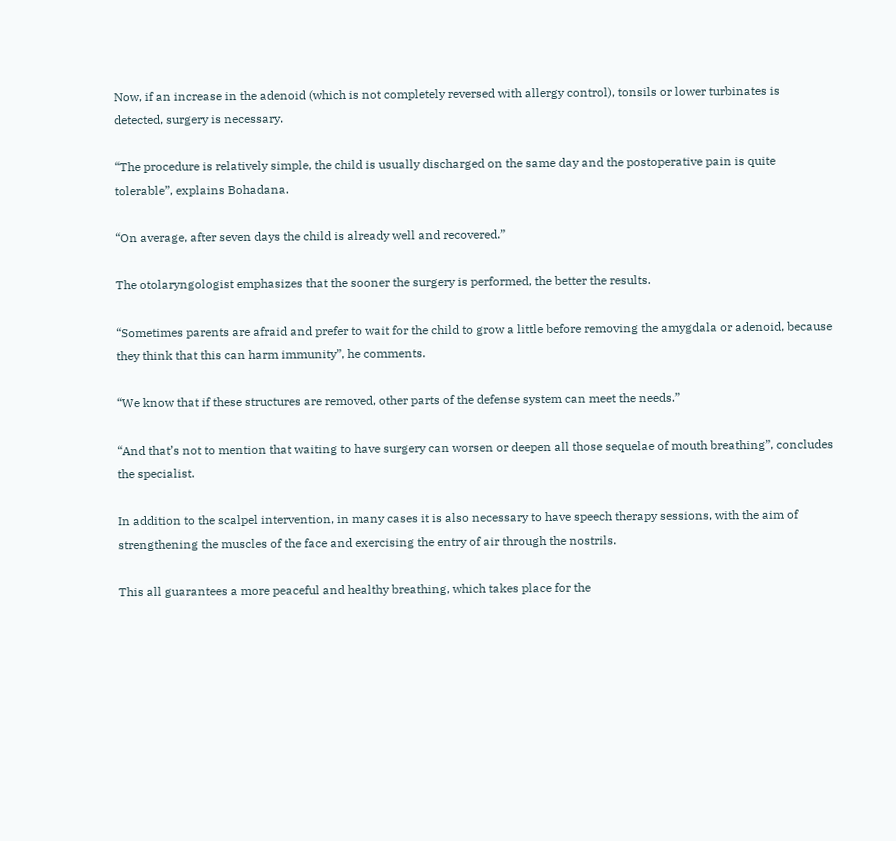Now, if an increase in the adenoid (which is not completely reversed with allergy control), tonsils or lower turbinates is detected, surgery is necessary.

“The procedure is relatively simple, the child is usually discharged on the same day and the postoperative pain is quite tolerable”, explains Bohadana.

“On average, after seven days the child is already well and recovered.”

The otolaryngologist emphasizes that the sooner the surgery is performed, the better the results.

“Sometimes parents are afraid and prefer to wait for the child to grow a little before removing the amygdala or adenoid, because they think that this can harm immunity”, he comments.

“We know that if these structures are removed, other parts of the defense system can meet the needs.”

“And that’s not to mention that waiting to have surgery can worsen or deepen all those sequelae of mouth breathing”, concludes the specialist.

In addition to the scalpel intervention, in many cases it is also necessary to have speech therapy sessions, with the aim of strengthening the muscles of the face and exercising the entry of air through the nostrils.

This all guarantees a more peaceful and healthy breathing, which takes place for the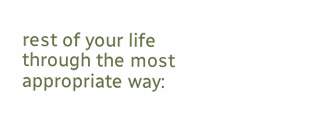rest of your life through the most appropriate way: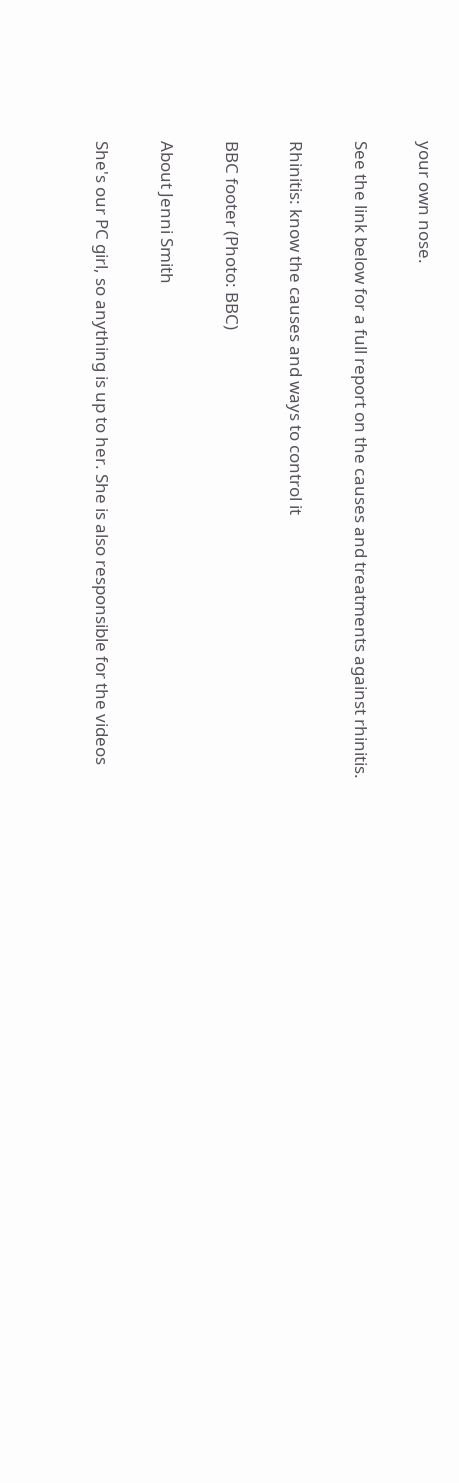your own nose.

See the link below for a full report on the causes and treatments against rhinitis.

Rhinitis: know the causes and ways to control it

BBC footer (Photo: BBC)

About Jenni Smith

She's our PC girl, so anything is up to her. She is also responsible for the videos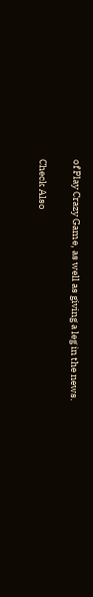of Play Crazy Game, as well as giving a leg in the news.

Check Also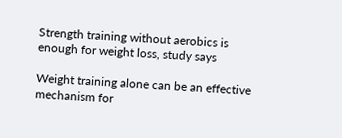Strength training without aerobics is enough for weight loss, study says

Weight training alone can be an effective mechanism for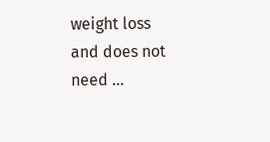weight loss and does not need …